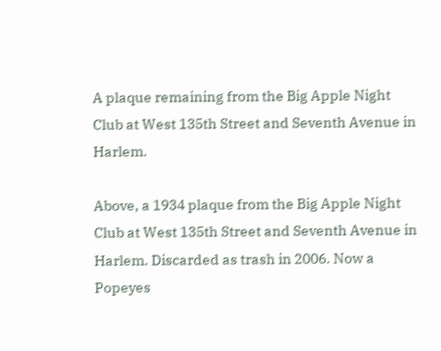A plaque remaining from the Big Apple Night Club at West 135th Street and Seventh Avenue in Harlem.

Above, a 1934 plaque from the Big Apple Night Club at West 135th Street and Seventh Avenue in Harlem. Discarded as trash in 2006. Now a Popeyes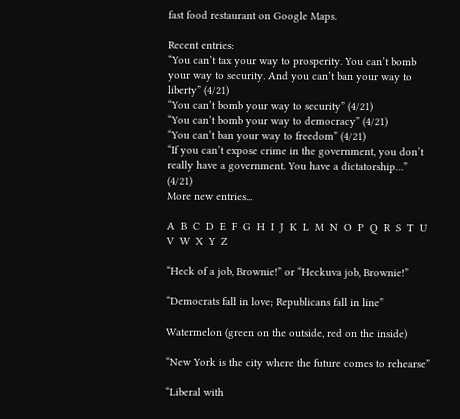fast food restaurant on Google Maps.

Recent entries:
“You can’t tax your way to prosperity. You can’t bomb your way to security. And you can’t ban your way to liberty” (4/21)
“You can’t bomb your way to security” (4/21)
“You can’t bomb your way to democracy” (4/21)
“You can’t ban your way to freedom” (4/21)
“If you can’t expose crime in the government, you don’t really have a government. You have a dictatorship…” (4/21)
More new entries...

A  B  C  D  E  F  G  H  I  J  K  L  M  N  O  P  Q  R  S  T  U  V  W  X  Y  Z

“Heck of a job, Brownie!” or “Heckuva job, Brownie!”

“Democrats fall in love; Republicans fall in line”

Watermelon (green on the outside, red on the inside)

“New York is the city where the future comes to rehearse”

“Liberal with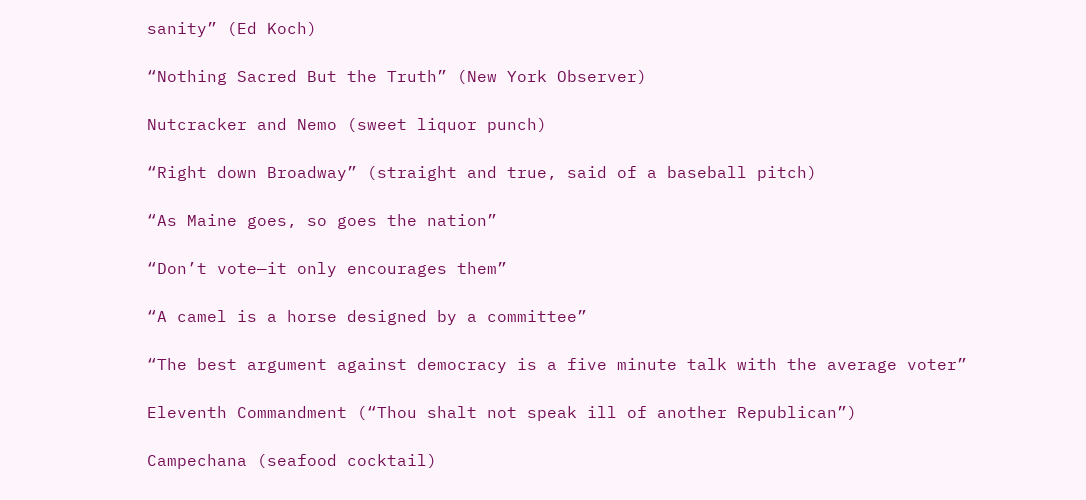sanity” (Ed Koch)

“Nothing Sacred But the Truth” (New York Observer)

Nutcracker and Nemo (sweet liquor punch)

“Right down Broadway” (straight and true, said of a baseball pitch)

“As Maine goes, so goes the nation”

“Don’t vote—it only encourages them”

“A camel is a horse designed by a committee”

“The best argument against democracy is a five minute talk with the average voter”

Eleventh Commandment (“Thou shalt not speak ill of another Republican”)

Campechana (seafood cocktail)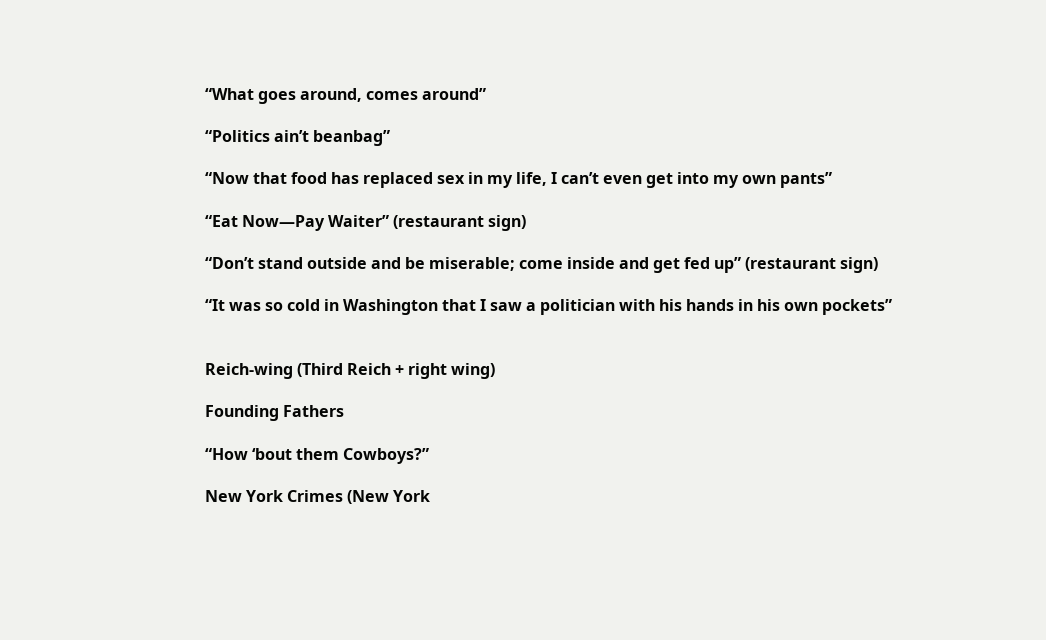“What goes around, comes around”

“Politics ain’t beanbag”

“Now that food has replaced sex in my life, I can’t even get into my own pants”

“Eat Now—Pay Waiter” (restaurant sign)

“Don’t stand outside and be miserable; come inside and get fed up” (restaurant sign)

“It was so cold in Washington that I saw a politician with his hands in his own pockets”


Reich-wing (Third Reich + right wing)

Founding Fathers

“How ‘bout them Cowboys?”

New York Crimes (New York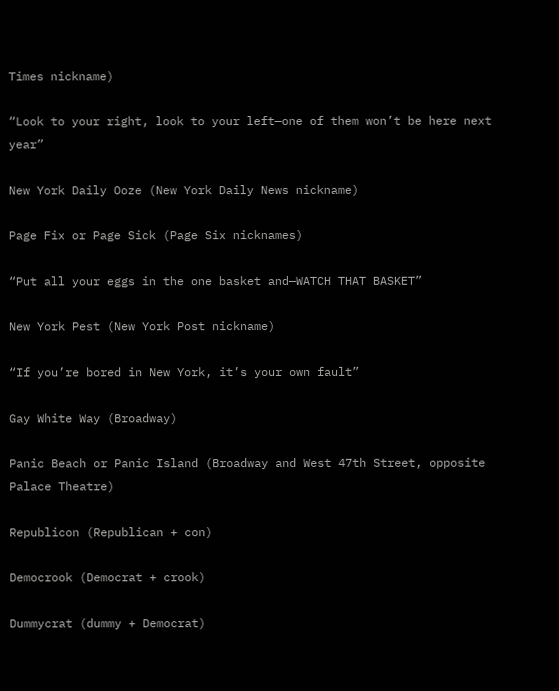Times nickname)

“Look to your right, look to your left—one of them won’t be here next year”

New York Daily Ooze (New York Daily News nickname)

Page Fix or Page Sick (Page Six nicknames)

“Put all your eggs in the one basket and—WATCH THAT BASKET”

New York Pest (New York Post nickname)

“If you’re bored in New York, it’s your own fault”

Gay White Way (Broadway)

Panic Beach or Panic Island (Broadway and West 47th Street, opposite Palace Theatre)

Republicon (Republican + con)

Democrook (Democrat + crook)

Dummycrat (dummy + Democrat)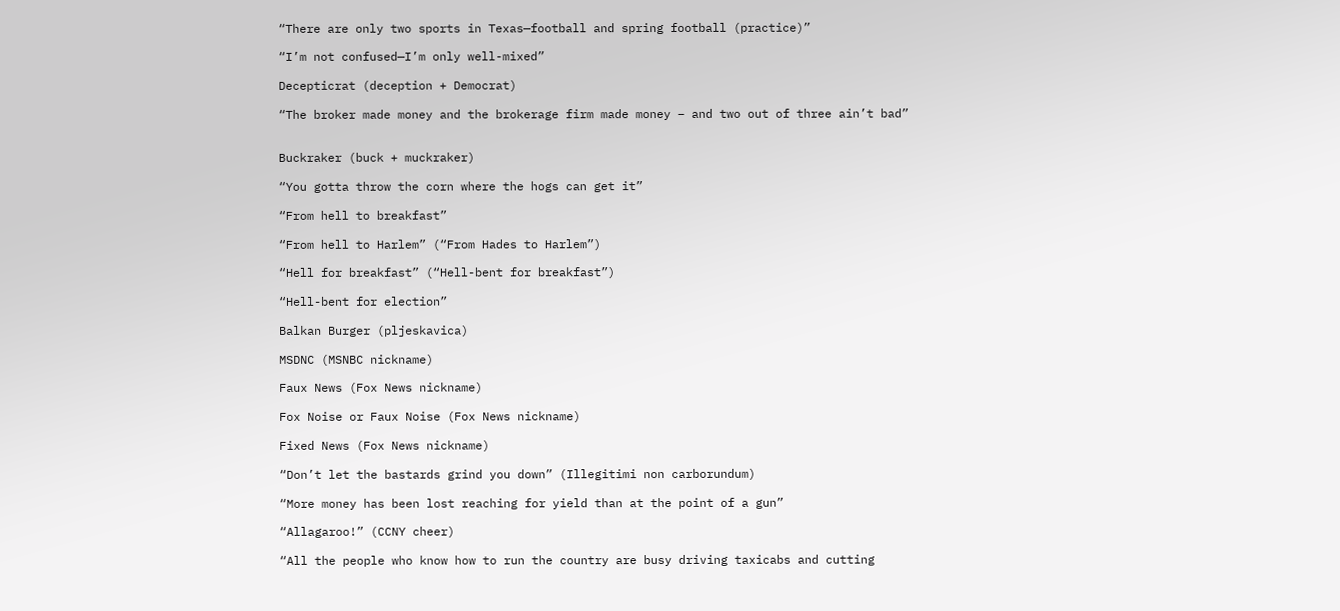“There are only two sports in Texas—football and spring football (practice)”

“I’m not confused—I’m only well-mixed”

Decepticrat (deception + Democrat)

“The broker made money and the brokerage firm made money – and two out of three ain’t bad”


Buckraker (buck + muckraker)

“You gotta throw the corn where the hogs can get it”

“From hell to breakfast”

“From hell to Harlem” (“From Hades to Harlem”)

“Hell for breakfast” (“Hell-bent for breakfast”)

“Hell-bent for election”

Balkan Burger (pljeskavica)

MSDNC (MSNBC nickname)

Faux News (Fox News nickname)

Fox Noise or Faux Noise (Fox News nickname)

Fixed News (Fox News nickname)

“Don’t let the bastards grind you down” (Illegitimi non carborundum)

“More money has been lost reaching for yield than at the point of a gun”

“Allagaroo!” (CCNY cheer)

“All the people who know how to run the country are busy driving taxicabs and cutting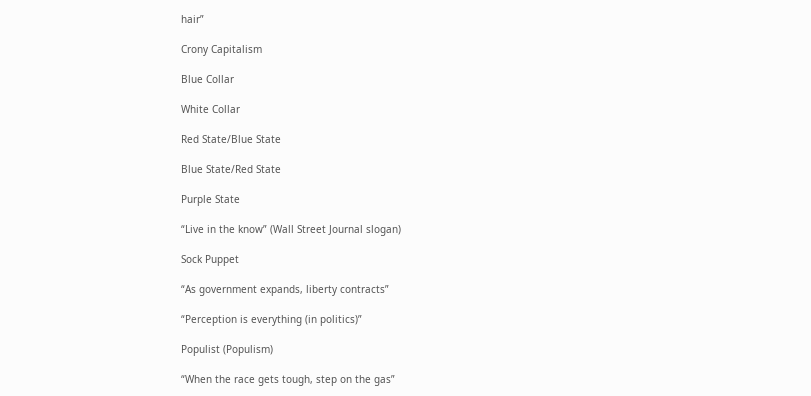hair”

Crony Capitalism

Blue Collar

White Collar

Red State/Blue State

Blue State/Red State

Purple State

“Live in the know” (Wall Street Journal slogan)

Sock Puppet

“As government expands, liberty contracts”

“Perception is everything (in politics)”

Populist (Populism)

“When the race gets tough, step on the gas”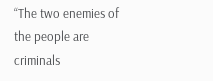“The two enemies of the people are criminals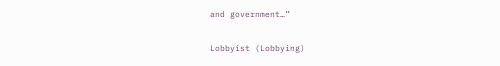and government…”

Lobbyist (Lobbying)